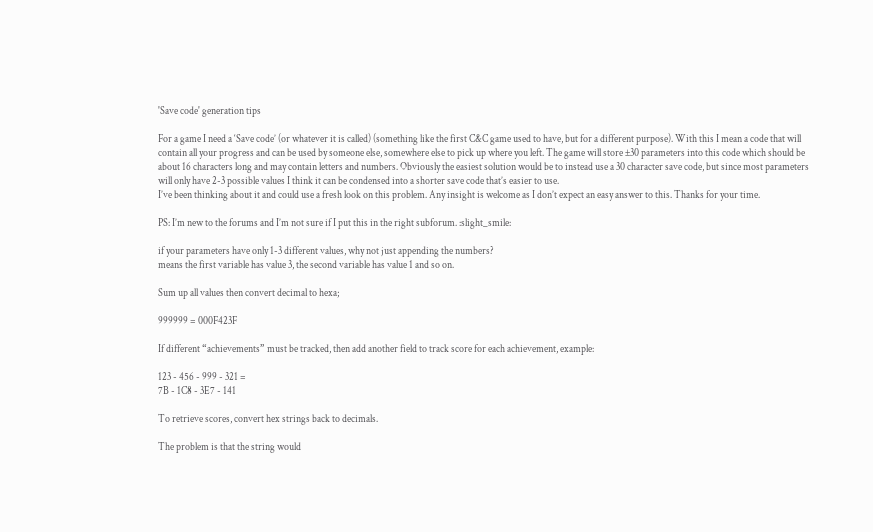'Save code' generation tips

For a game I need a ‘Save code’ (or whatever it is called) (something like the first C&C game used to have, but for a different purpose). With this I mean a code that will contain all your progress and can be used by someone else, somewhere else to pick up where you left. The game will store ±30 parameters into this code which should be about 16 characters long and may contain letters and numbers. Obviously the easiest solution would be to instead use a 30 character save code, but since most parameters will only have 2-3 possible values I think it can be condensed into a shorter save code that’s easier to use.
I’ve been thinking about it and could use a fresh look on this problem. Any insight is welcome as I don’t expect an easy answer to this. Thanks for your time.

PS: I’m new to the forums and I’m not sure if I put this in the right subforum. :slight_smile:

if your parameters have only 1-3 different values, why not just appending the numbers?
means the first variable has value 3, the second variable has value 1 and so on.

Sum up all values then convert decimal to hexa;

999999 = 000F423F

If different “achievements” must be tracked, then add another field to track score for each achievement, example:

123 - 456 - 999 - 321 =
7B - 1C8 - 3E7 - 141

To retrieve scores, convert hex strings back to decimals.

The problem is that the string would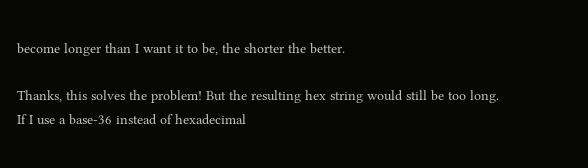become longer than I want it to be, the shorter the better.

Thanks, this solves the problem! But the resulting hex string would still be too long.
If I use a base-36 instead of hexadecimal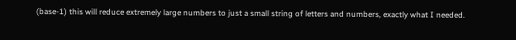(base-1) this will reduce extremely large numbers to just a small string of letters and numbers, exactly what I needed.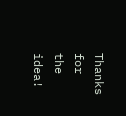Thanks for the idea!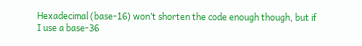Hexadecimal (base-16) won’t shorten the code enough though, but if I use a base-36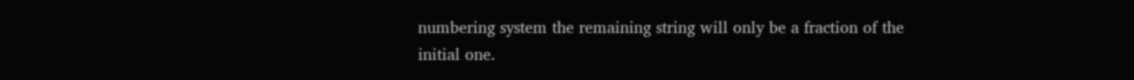numbering system the remaining string will only be a fraction of the initial one.